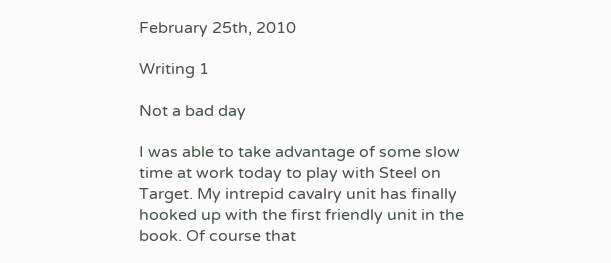February 25th, 2010

Writing 1

Not a bad day

I was able to take advantage of some slow time at work today to play with Steel on Target. My intrepid cavalry unit has finally hooked up with the first friendly unit in the book. Of course that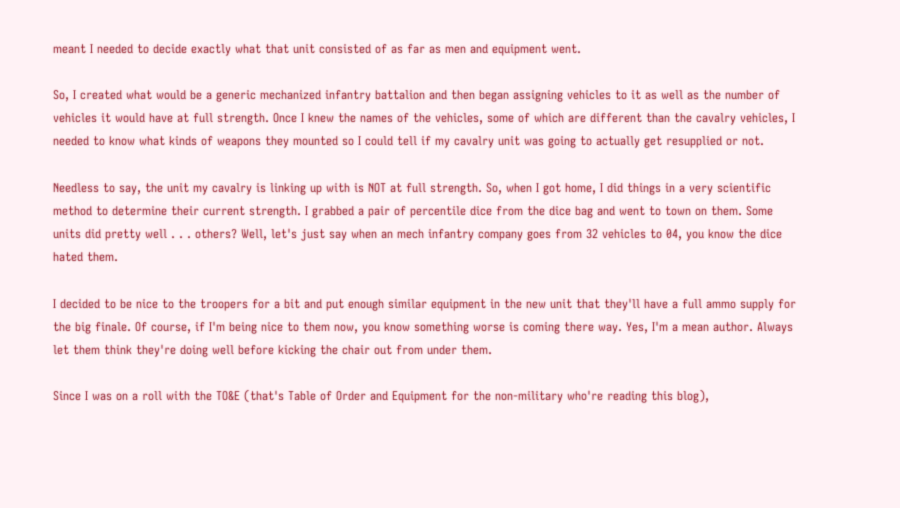meant I needed to decide exactly what that unit consisted of as far as men and equipment went.

So, I created what would be a generic mechanized infantry battalion and then began assigning vehicles to it as well as the number of vehicles it would have at full strength. Once I knew the names of the vehicles, some of which are different than the cavalry vehicles, I needed to know what kinds of weapons they mounted so I could tell if my cavalry unit was going to actually get resupplied or not.

Needless to say, the unit my cavalry is linking up with is NOT at full strength. So, when I got home, I did things in a very scientific method to determine their current strength. I grabbed a pair of percentile dice from the dice bag and went to town on them. Some units did pretty well . . . others? Well, let's just say when an mech infantry company goes from 32 vehicles to 04, you know the dice hated them.

I decided to be nice to the troopers for a bit and put enough similar equipment in the new unit that they'll have a full ammo supply for the big finale. Of course, if I'm being nice to them now, you know something worse is coming there way. Yes, I'm a mean author. Always let them think they're doing well before kicking the chair out from under them.

Since I was on a roll with the TO&E (that's Table of Order and Equipment for the non-military who're reading this blog),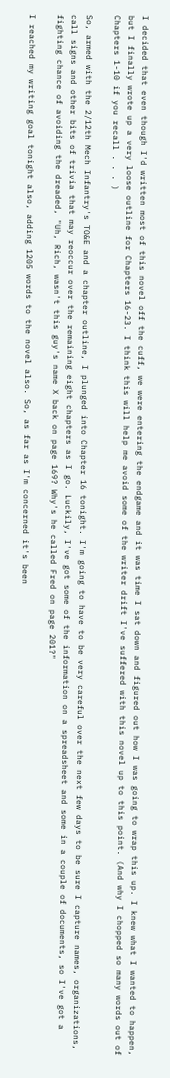I decided that even though I'd written most of this novel off the cuff, we were entering the endgame and it was time I sat down and figured out how I was going to wrap this up. I knew what I wanted to happen, but I finally wrote up a very loose outline for Chapters 16-23. I think this will help me avoid some of the writer drift I've suffered with this novel up to this point. (And why I chopped so many words out of Chapters 1-10 if you recall . . . )

So, armed with the 2/12th Mech Infantry's TO&E and a chapter outline, I plunged into Chapter 16 tonight. I'm going to have to be very careful over the next few days to be sure I capture names, organizations, call signs and other bits of trivia that may reoccur over the remaining eight chapters as I go. Luckily, I've got some of the information on a spreadsheet and some in a couple of documents, so I've got a fighting chance of avoiding the dreaded, "Uh, Rich, wasn't this guy's name X back on page 169? Why's he called Fred on page 201?"

I reached my writing goal tonight also, adding 1205 words to the novel also. So, as far as I'm concerned it's been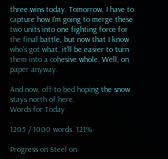three wins today. Tomorrow, I have to capture how I'm going to merge these two units into one fighting force for the final battle, but now that I know who's got what, it'll be easier to turn them into a cohesive whole. Well, on paper anyway.

And now, off to bed hoping the snow stays north of here.
Words for Today

1205 / 1000 words. 121%

Progress on Steel on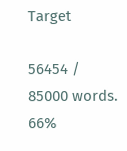Target

56454 / 85000 words. 66%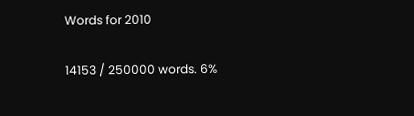Words for 2010

14153 / 250000 words. 6%